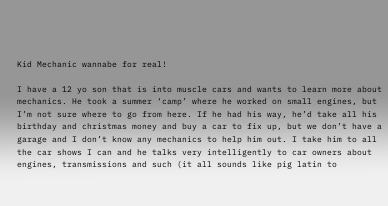Kid Mechanic wannabe for real!

I have a 12 yo son that is into muscle cars and wants to learn more about mechanics. He took a summer ‘camp’ where he worked on small engines, but I’m not sure where to go from here. If he had his way, he’d take all his birthday and christmas money and buy a car to fix up, but we don’t have a garage and I don’t know any mechanics to help him out. I take him to all the car shows I can and he talks very intelligently to car owners about engines, transmissions and such (it all sounds like pig latin to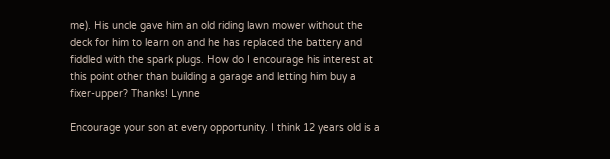me). His uncle gave him an old riding lawn mower without the deck for him to learn on and he has replaced the battery and fiddled with the spark plugs. How do I encourage his interest at this point other than building a garage and letting him buy a fixer-upper? Thanks! Lynne

Encourage your son at every opportunity. I think 12 years old is a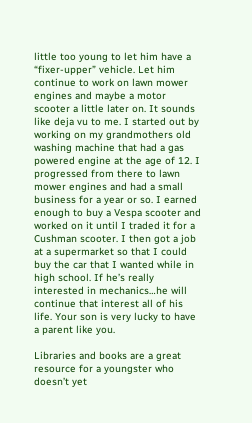little too young to let him have a “fixer-upper” vehicle. Let him continue to work on lawn mower engines and maybe a motor scooter a little later on. It sounds like deja vu to me. I started out by working on my grandmothers old washing machine that had a gas powered engine at the age of 12. I progressed from there to lawn mower engines and had a small business for a year or so. I earned enough to buy a Vespa scooter and worked on it until I traded it for a Cushman scooter. I then got a job at a supermarket so that I could buy the car that I wanted while in high school. If he’s really interested in mechanics…he will continue that interest all of his life. Your son is very lucky to have a parent like you.

Libraries and books are a great resource for a youngster who doesn’t yet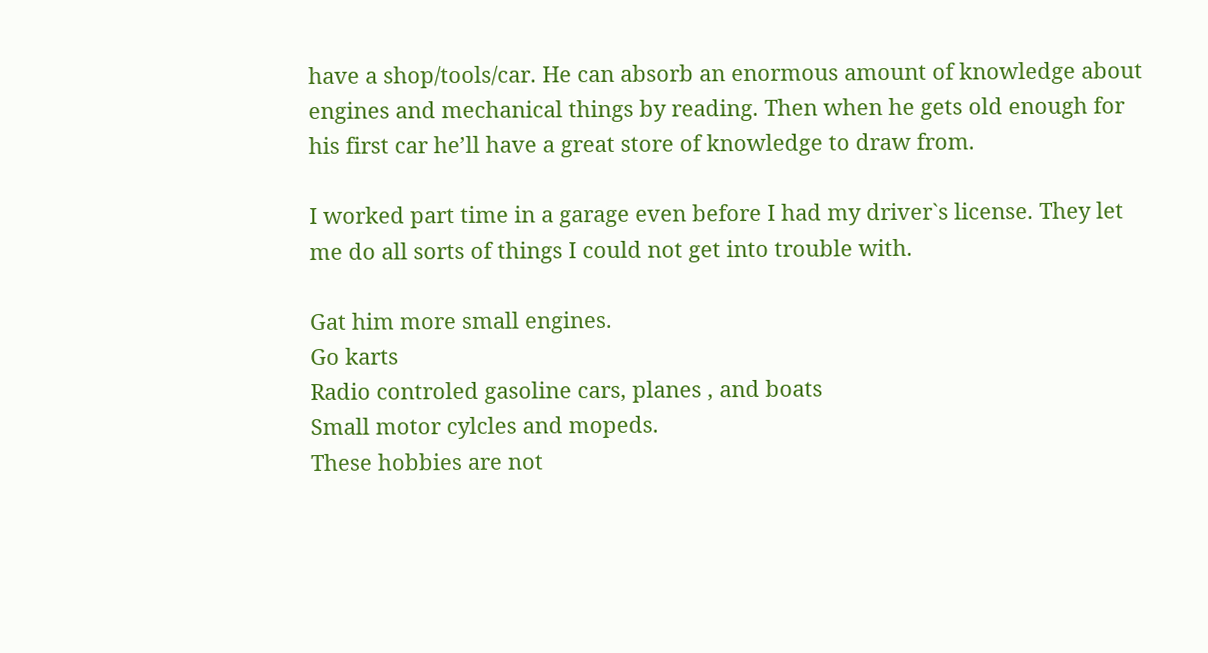have a shop/tools/car. He can absorb an enormous amount of knowledge about engines and mechanical things by reading. Then when he gets old enough for his first car he’ll have a great store of knowledge to draw from.

I worked part time in a garage even before I had my driver`s license. They let me do all sorts of things I could not get into trouble with.

Gat him more small engines.
Go karts
Radio controled gasoline cars, planes , and boats
Small motor cylcles and mopeds.
These hobbies are not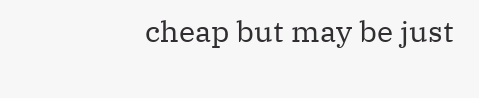cheap but may be just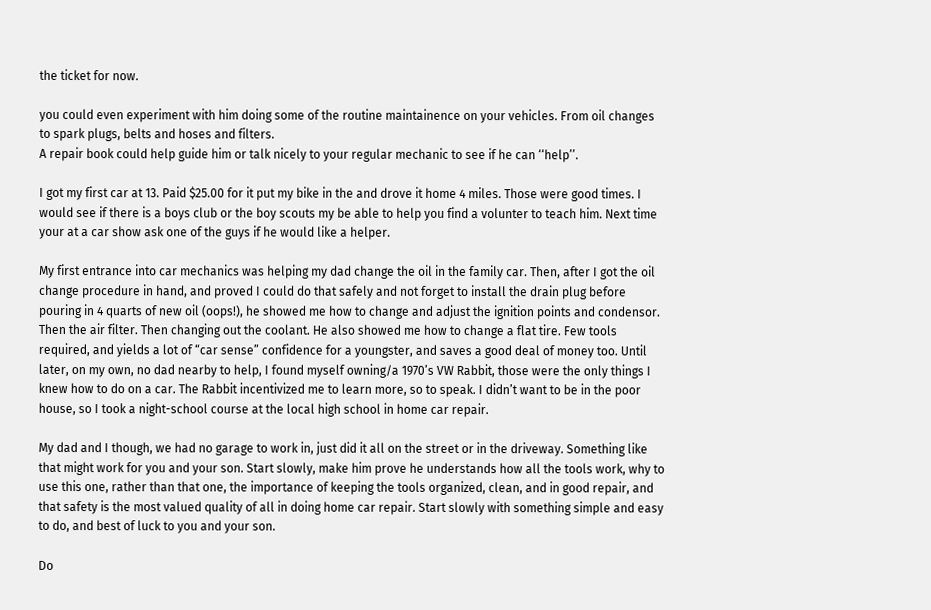the ticket for now.

you could even experiment with him doing some of the routine maintainence on your vehicles. From oil changes to spark plugs, belts and hoses and filters.
A repair book could help guide him or talk nicely to your regular mechanic to see if he can ‘‘help’’.

I got my first car at 13. Paid $25.00 for it put my bike in the and drove it home 4 miles. Those were good times. I would see if there is a boys club or the boy scouts my be able to help you find a volunter to teach him. Next time your at a car show ask one of the guys if he would like a helper.

My first entrance into car mechanics was helping my dad change the oil in the family car. Then, after I got the oil change procedure in hand, and proved I could do that safely and not forget to install the drain plug before pouring in 4 quarts of new oil (oops!), he showed me how to change and adjust the ignition points and condensor. Then the air filter. Then changing out the coolant. He also showed me how to change a flat tire. Few tools required, and yields a lot of “car sense” confidence for a youngster, and saves a good deal of money too. Until later, on my own, no dad nearby to help, I found myself owning/a 1970’s VW Rabbit, those were the only things I knew how to do on a car. The Rabbit incentivized me to learn more, so to speak. I didn’t want to be in the poor house, so I took a night-school course at the local high school in home car repair.

My dad and I though, we had no garage to work in, just did it all on the street or in the driveway. Something like that might work for you and your son. Start slowly, make him prove he understands how all the tools work, why to use this one, rather than that one, the importance of keeping the tools organized, clean, and in good repair, and that safety is the most valued quality of all in doing home car repair. Start slowly with something simple and easy to do, and best of luck to you and your son.

Do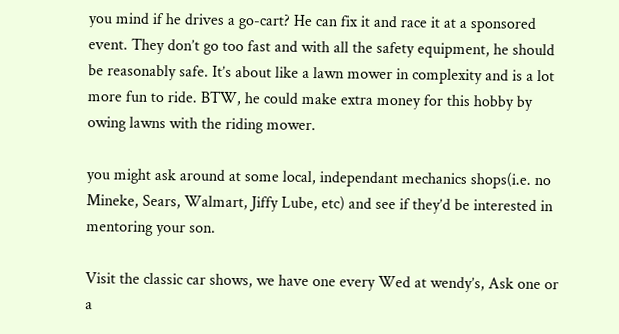you mind if he drives a go-cart? He can fix it and race it at a sponsored event. They don’t go too fast and with all the safety equipment, he should be reasonably safe. It’s about like a lawn mower in complexity and is a lot more fun to ride. BTW, he could make extra money for this hobby by owing lawns with the riding mower.

you might ask around at some local, independant mechanics shops(i.e. no Mineke, Sears, Walmart, Jiffy Lube, etc) and see if they’d be interested in mentoring your son.

Visit the classic car shows, we have one every Wed at wendy’s, Ask one or a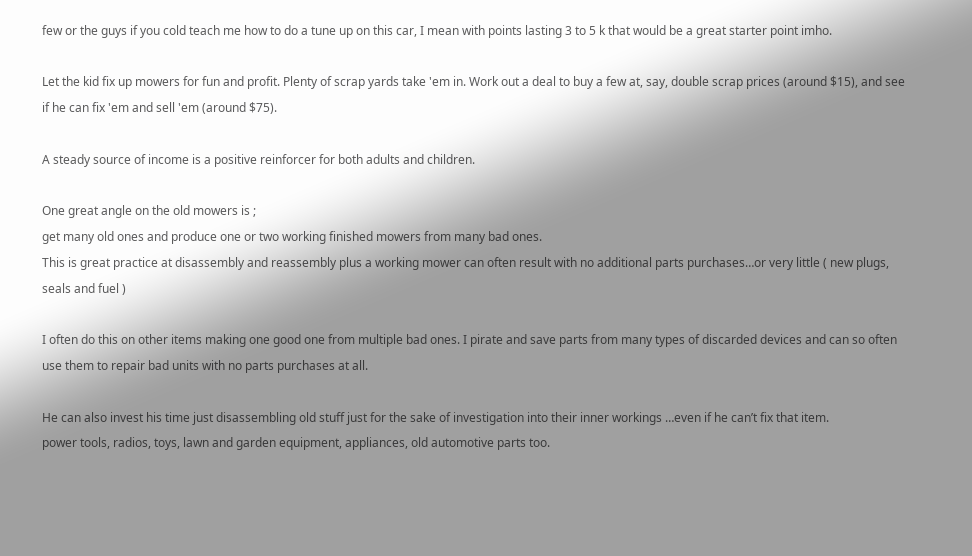few or the guys if you cold teach me how to do a tune up on this car, I mean with points lasting 3 to 5 k that would be a great starter point imho.

Let the kid fix up mowers for fun and profit. Plenty of scrap yards take 'em in. Work out a deal to buy a few at, say, double scrap prices (around $15), and see if he can fix 'em and sell 'em (around $75).

A steady source of income is a positive reinforcer for both adults and children.

One great angle on the old mowers is ;
get many old ones and produce one or two working finished mowers from many bad ones.
This is great practice at disassembly and reassembly plus a working mower can often result with no additional parts purchases…or very little ( new plugs, seals and fuel )

I often do this on other items making one good one from multiple bad ones. I pirate and save parts from many types of discarded devices and can so often use them to repair bad units with no parts purchases at all.

He can also invest his time just disassembling old stuff just for the sake of investigation into their inner workings …even if he can’t fix that item.
power tools, radios, toys, lawn and garden equipment, appliances, old automotive parts too.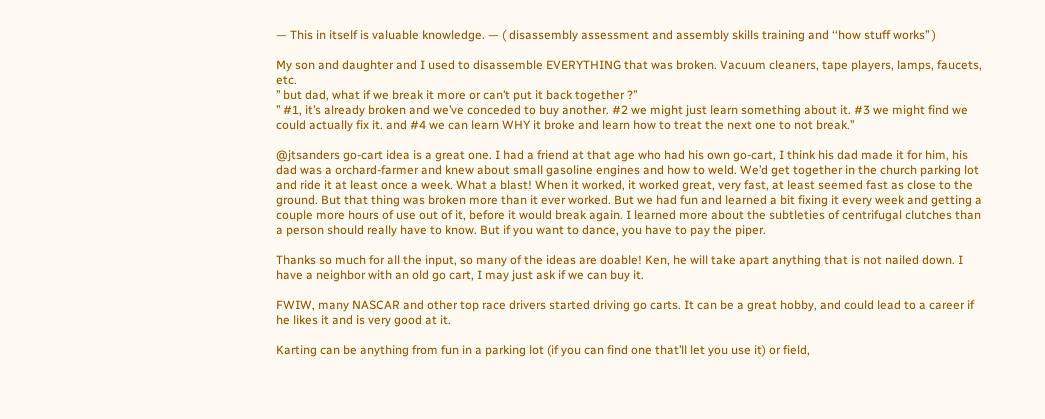— This in itself is valuable knowledge. — ( disassembly assessment and assembly skills training and ‘‘how stuff works’’ )

My son and daughter and I used to disassemble EVERYTHING that was broken. Vacuum cleaners, tape players, lamps, faucets, etc.
’’ but dad, what if we break it more or can’t put it back together ?’’
’’ #1, it’s already broken and we’ve conceded to buy another. #2 we might just learn something about it. #3 we might find we could actually fix it. and #4 we can learn WHY it broke and learn how to treat the next one to not break.’’

@jtsanders go-cart idea is a great one. I had a friend at that age who had his own go-cart, I think his dad made it for him, his dad was a orchard-farmer and knew about small gasoline engines and how to weld. We’d get together in the church parking lot and ride it at least once a week. What a blast! When it worked, it worked great, very fast, at least seemed fast as close to the ground. But that thing was broken more than it ever worked. But we had fun and learned a bit fixing it every week and getting a couple more hours of use out of it, before it would break again. I learned more about the subtleties of centrifugal clutches than a person should really have to know. But if you want to dance, you have to pay the piper.

Thanks so much for all the input, so many of the ideas are doable! Ken, he will take apart anything that is not nailed down. I have a neighbor with an old go cart, I may just ask if we can buy it.

FWIW, many NASCAR and other top race drivers started driving go carts. It can be a great hobby, and could lead to a career if he likes it and is very good at it.

Karting can be anything from fun in a parking lot (if you can find one that’ll let you use it) or field,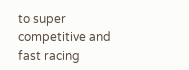to super competitive and fast racing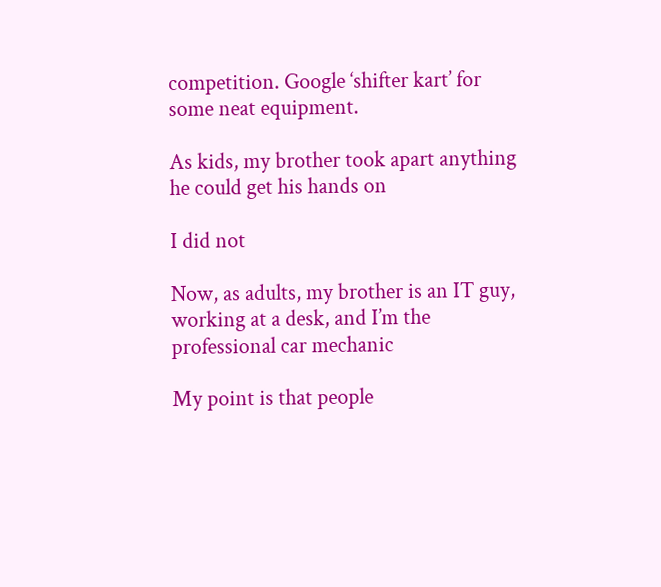competition. Google ‘shifter kart’ for some neat equipment.

As kids, my brother took apart anything he could get his hands on

I did not

Now, as adults, my brother is an IT guy, working at a desk, and I’m the professional car mechanic

My point is that people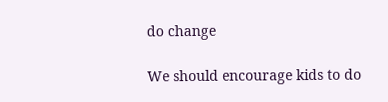do change

We should encourage kids to do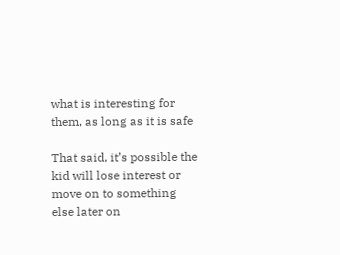what is interesting for them, as long as it is safe

That said, it’s possible the kid will lose interest or move on to something else later on